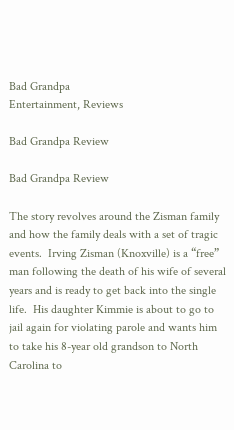Bad Grandpa
Entertainment, Reviews

Bad Grandpa Review

Bad Grandpa Review

The story revolves around the Zisman family and how the family deals with a set of tragic events.  Irving Zisman (Knoxville) is a “free” man following the death of his wife of several years and is ready to get back into the single life.  His daughter Kimmie is about to go to jail again for violating parole and wants him to take his 8-year old grandson to North Carolina to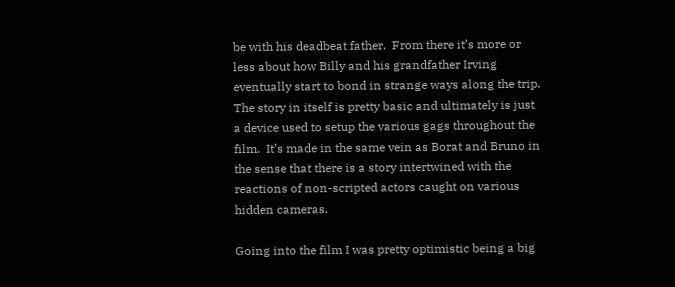be with his deadbeat father.  From there it’s more or less about how Billy and his grandfather Irving eventually start to bond in strange ways along the trip.  The story in itself is pretty basic and ultimately is just a device used to setup the various gags throughout the film.  It’s made in the same vein as Borat and Bruno in the sense that there is a story intertwined with the reactions of non-scripted actors caught on various hidden cameras.

Going into the film I was pretty optimistic being a big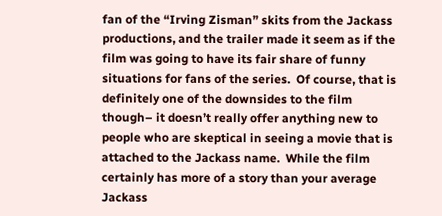fan of the “Irving Zisman” skits from the Jackass productions, and the trailer made it seem as if the film was going to have its fair share of funny situations for fans of the series.  Of course, that is definitely one of the downsides to the film though– it doesn’t really offer anything new to people who are skeptical in seeing a movie that is attached to the Jackass name.  While the film certainly has more of a story than your average Jackass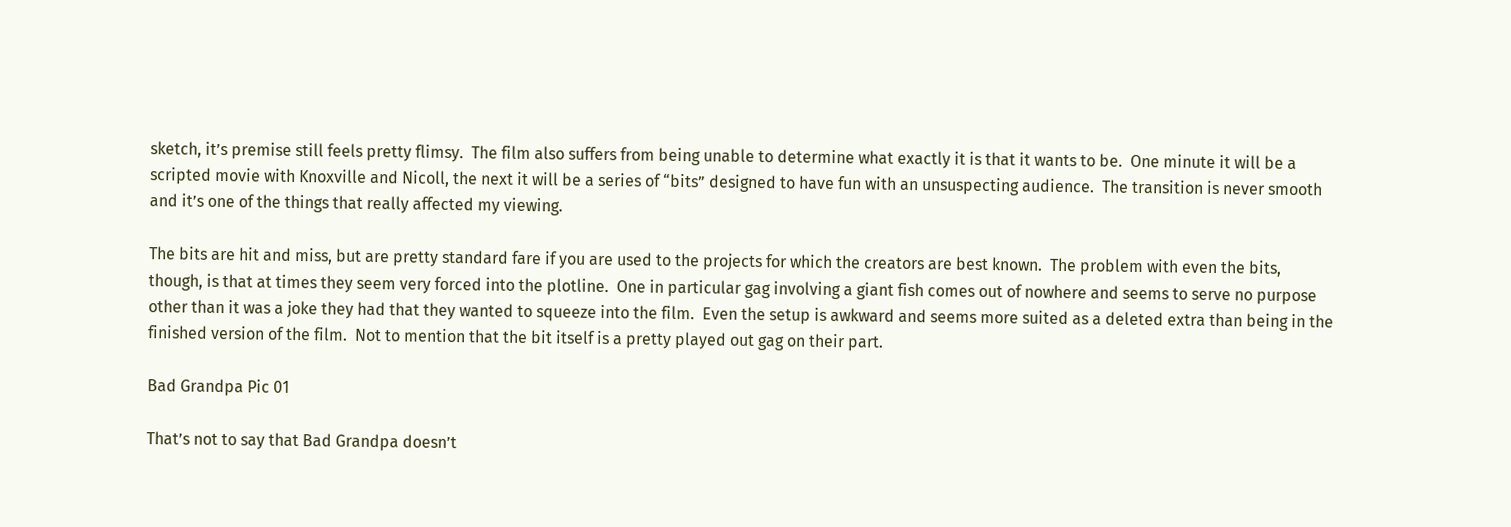sketch, it’s premise still feels pretty flimsy.  The film also suffers from being unable to determine what exactly it is that it wants to be.  One minute it will be a scripted movie with Knoxville and Nicoll, the next it will be a series of “bits” designed to have fun with an unsuspecting audience.  The transition is never smooth and it’s one of the things that really affected my viewing.

The bits are hit and miss, but are pretty standard fare if you are used to the projects for which the creators are best known.  The problem with even the bits, though, is that at times they seem very forced into the plotline.  One in particular gag involving a giant fish comes out of nowhere and seems to serve no purpose other than it was a joke they had that they wanted to squeeze into the film.  Even the setup is awkward and seems more suited as a deleted extra than being in the finished version of the film.  Not to mention that the bit itself is a pretty played out gag on their part.

Bad Grandpa Pic 01

That’s not to say that Bad Grandpa doesn’t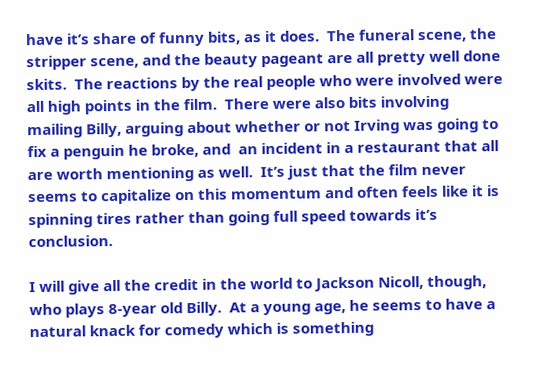have it’s share of funny bits, as it does.  The funeral scene, the stripper scene, and the beauty pageant are all pretty well done skits.  The reactions by the real people who were involved were all high points in the film.  There were also bits involving mailing Billy, arguing about whether or not Irving was going to fix a penguin he broke, and  an incident in a restaurant that all are worth mentioning as well.  It’s just that the film never seems to capitalize on this momentum and often feels like it is spinning tires rather than going full speed towards it’s conclusion.

I will give all the credit in the world to Jackson Nicoll, though, who plays 8-year old Billy.  At a young age, he seems to have a natural knack for comedy which is something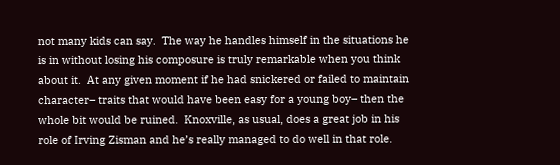not many kids can say.  The way he handles himself in the situations he is in without losing his composure is truly remarkable when you think about it.  At any given moment if he had snickered or failed to maintain character– traits that would have been easy for a young boy– then the whole bit would be ruined.  Knoxville, as usual, does a great job in his role of Irving Zisman and he’s really managed to do well in that role.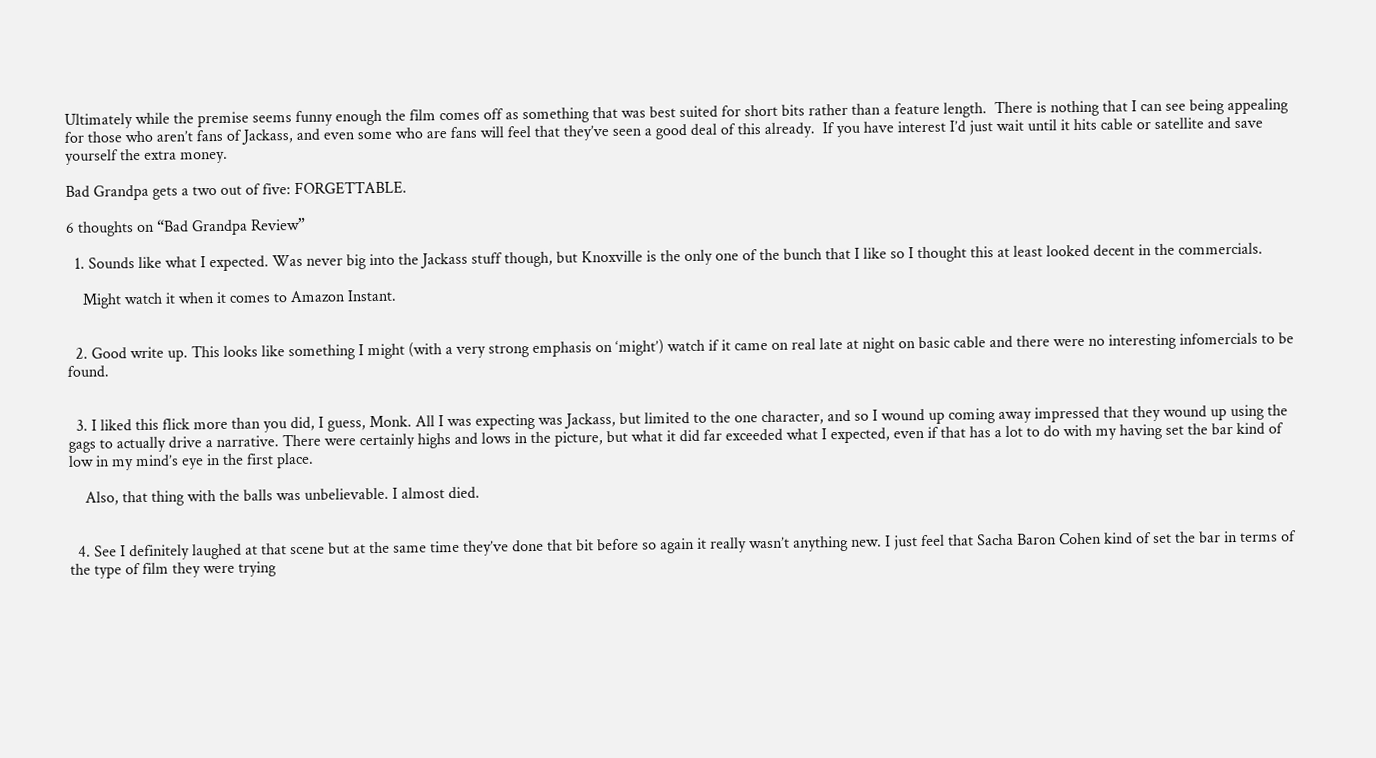Ultimately while the premise seems funny enough the film comes off as something that was best suited for short bits rather than a feature length.  There is nothing that I can see being appealing for those who aren’t fans of Jackass, and even some who are fans will feel that they’ve seen a good deal of this already.  If you have interest I’d just wait until it hits cable or satellite and save yourself the extra money.

Bad Grandpa gets a two out of five: FORGETTABLE.

6 thoughts on “Bad Grandpa Review”

  1. Sounds like what I expected. Was never big into the Jackass stuff though, but Knoxville is the only one of the bunch that I like so I thought this at least looked decent in the commercials.

    Might watch it when it comes to Amazon Instant.


  2. Good write up. This looks like something I might (with a very strong emphasis on ‘might’) watch if it came on real late at night on basic cable and there were no interesting infomercials to be found.


  3. I liked this flick more than you did, I guess, Monk. All I was expecting was Jackass, but limited to the one character, and so I wound up coming away impressed that they wound up using the gags to actually drive a narrative. There were certainly highs and lows in the picture, but what it did far exceeded what I expected, even if that has a lot to do with my having set the bar kind of low in my mind’s eye in the first place.

    Also, that thing with the balls was unbelievable. I almost died.


  4. See I definitely laughed at that scene but at the same time they’ve done that bit before so again it really wasn’t anything new. I just feel that Sacha Baron Cohen kind of set the bar in terms of the type of film they were trying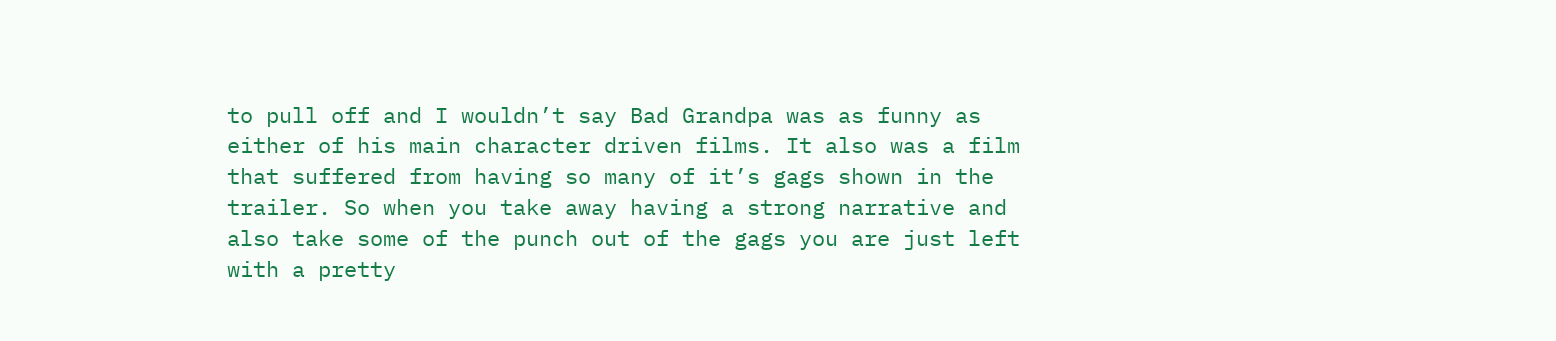to pull off and I wouldn’t say Bad Grandpa was as funny as either of his main character driven films. It also was a film that suffered from having so many of it’s gags shown in the trailer. So when you take away having a strong narrative and also take some of the punch out of the gags you are just left with a pretty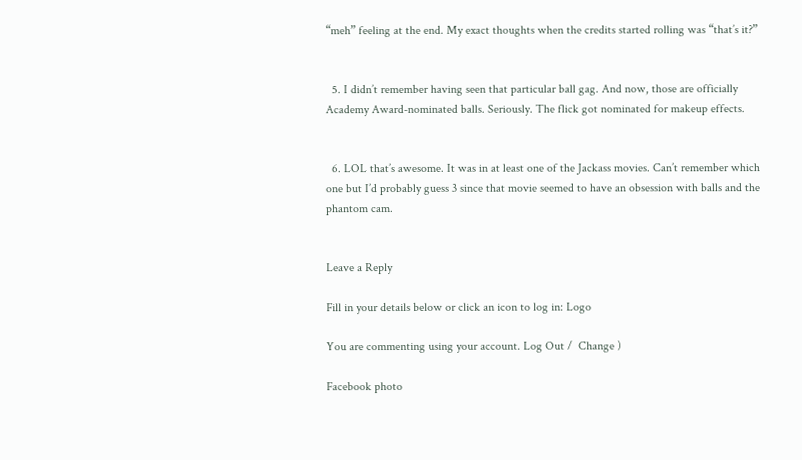“meh” feeling at the end. My exact thoughts when the credits started rolling was “that’s it?”


  5. I didn’t remember having seen that particular ball gag. And now, those are officially Academy Award-nominated balls. Seriously. The flick got nominated for makeup effects.


  6. LOL that’s awesome. It was in at least one of the Jackass movies. Can’t remember which one but I’d probably guess 3 since that movie seemed to have an obsession with balls and the phantom cam.


Leave a Reply

Fill in your details below or click an icon to log in: Logo

You are commenting using your account. Log Out /  Change )

Facebook photo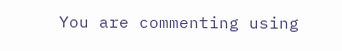You are commenting using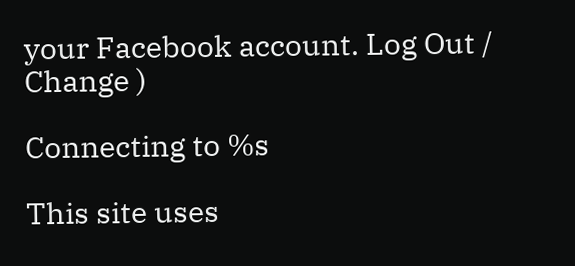your Facebook account. Log Out /  Change )

Connecting to %s

This site uses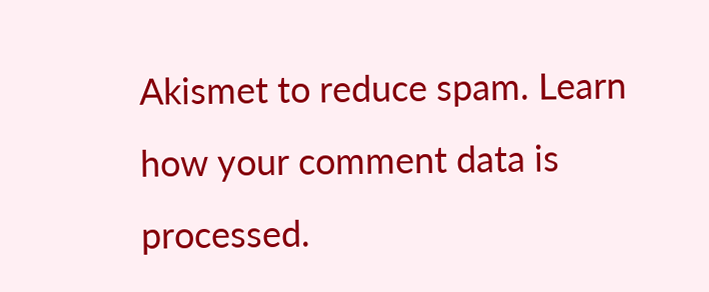Akismet to reduce spam. Learn how your comment data is processed.